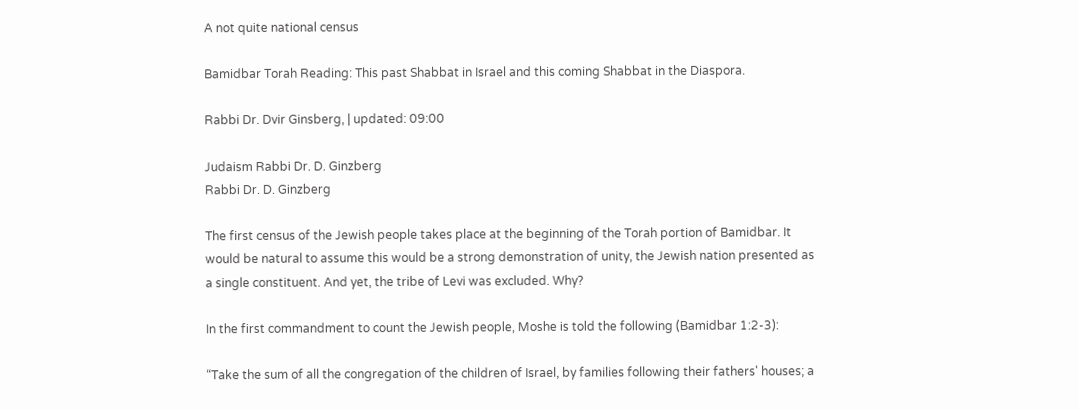A not quite national census

Bamidbar Torah Reading: This past Shabbat in Israel and this coming Shabbat in the Diaspora.

Rabbi Dr. Dvir Ginsberg, | updated: 09:00

Judaism Rabbi Dr. D. Ginzberg
Rabbi Dr. D. Ginzberg

The first census of the Jewish people takes place at the beginning of the Torah portion of Bamidbar. It would be natural to assume this would be a strong demonstration of unity, the Jewish nation presented as a single constituent. And yet, the tribe of Levi was excluded. Why?

In the first commandment to count the Jewish people, Moshe is told the following (Bamidbar 1:2-3):

“Take the sum of all the congregation of the children of Israel, by families following their fathers' houses; a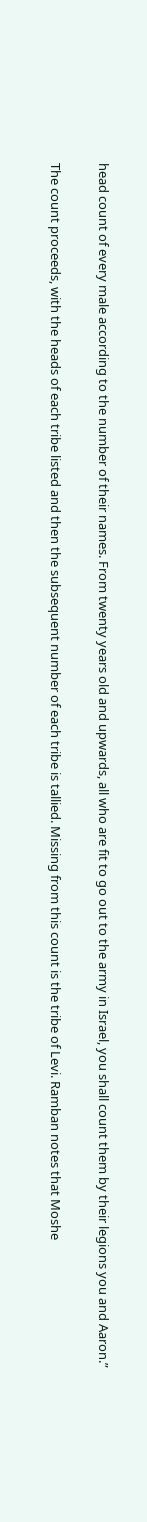head count of every male according to the number of their names. From twenty years old and upwards, all who are fit to go out to the army in Israel, you shall count them by their legions you and Aaron.”

The count proceeds, with the heads of each tribe listed and then the subsequent number of each tribe is tallied. Missing from this count is the tribe of Levi. Ramban notes that Moshe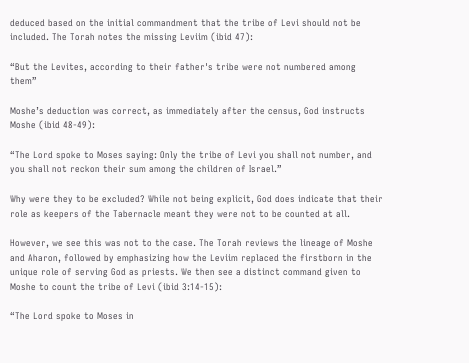deduced based on the initial commandment that the tribe of Levi should not be included. The Torah notes the missing Leviim (ibid 47):

“But the Levites, according to their father's tribe were not numbered among them”

Moshe’s deduction was correct, as immediately after the census, God instructs Moshe (ibid 48-49):

“The Lord spoke to Moses saying: Only the tribe of Levi you shall not number, and you shall not reckon their sum among the children of Israel.”

Why were they to be excluded? While not being explicit, God does indicate that their role as keepers of the Tabernacle meant they were not to be counted at all.

However, we see this was not to the case. The Torah reviews the lineage of Moshe and Aharon, followed by emphasizing how the Leviim replaced the firstborn in the unique role of serving God as priests. We then see a distinct command given to Moshe to count the tribe of Levi (ibid 3:14-15):

“The Lord spoke to Moses in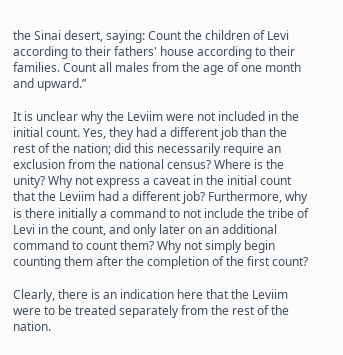the Sinai desert, saying: Count the children of Levi according to their fathers' house according to their families. Count all males from the age of one month and upward.”

It is unclear why the Leviim were not included in the initial count. Yes, they had a different job than the rest of the nation; did this necessarily require an exclusion from the national census? Where is the unity? Why not express a caveat in the initial count that the Leviim had a different job? Furthermore, why is there initially a command to not include the tribe of Levi in the count, and only later on an additional command to count them? Why not simply begin counting them after the completion of the first count?

Clearly, there is an indication here that the Leviim were to be treated separately from the rest of the nation.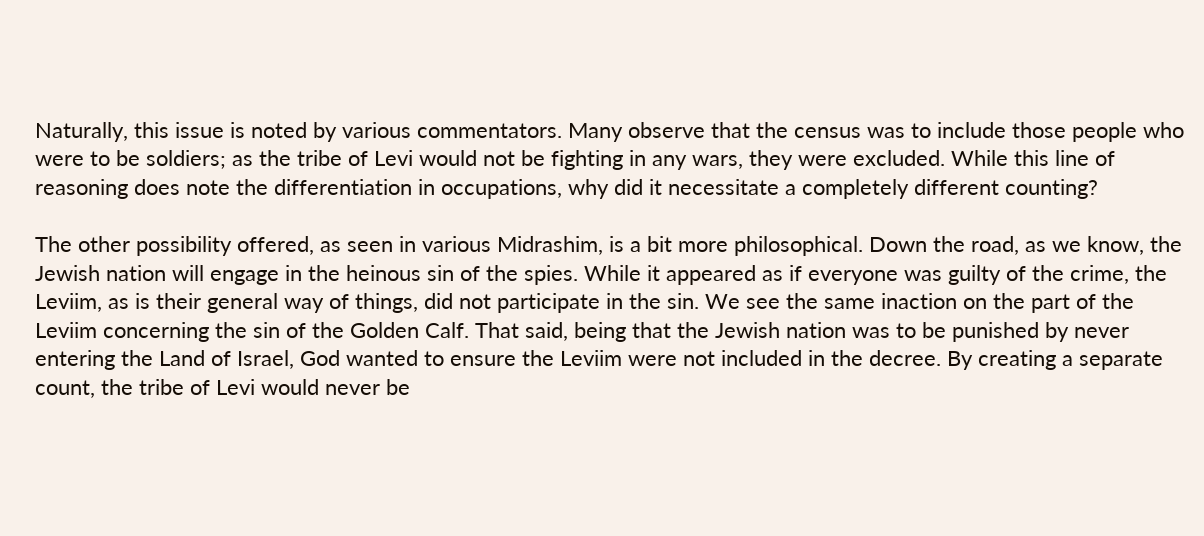Naturally, this issue is noted by various commentators. Many observe that the census was to include those people who were to be soldiers; as the tribe of Levi would not be fighting in any wars, they were excluded. While this line of reasoning does note the differentiation in occupations, why did it necessitate a completely different counting?

The other possibility offered, as seen in various Midrashim, is a bit more philosophical. Down the road, as we know, the Jewish nation will engage in the heinous sin of the spies. While it appeared as if everyone was guilty of the crime, the Leviim, as is their general way of things, did not participate in the sin. We see the same inaction on the part of the Leviim concerning the sin of the Golden Calf. That said, being that the Jewish nation was to be punished by never entering the Land of Israel, God wanted to ensure the Leviim were not included in the decree. By creating a separate count, the tribe of Levi would never be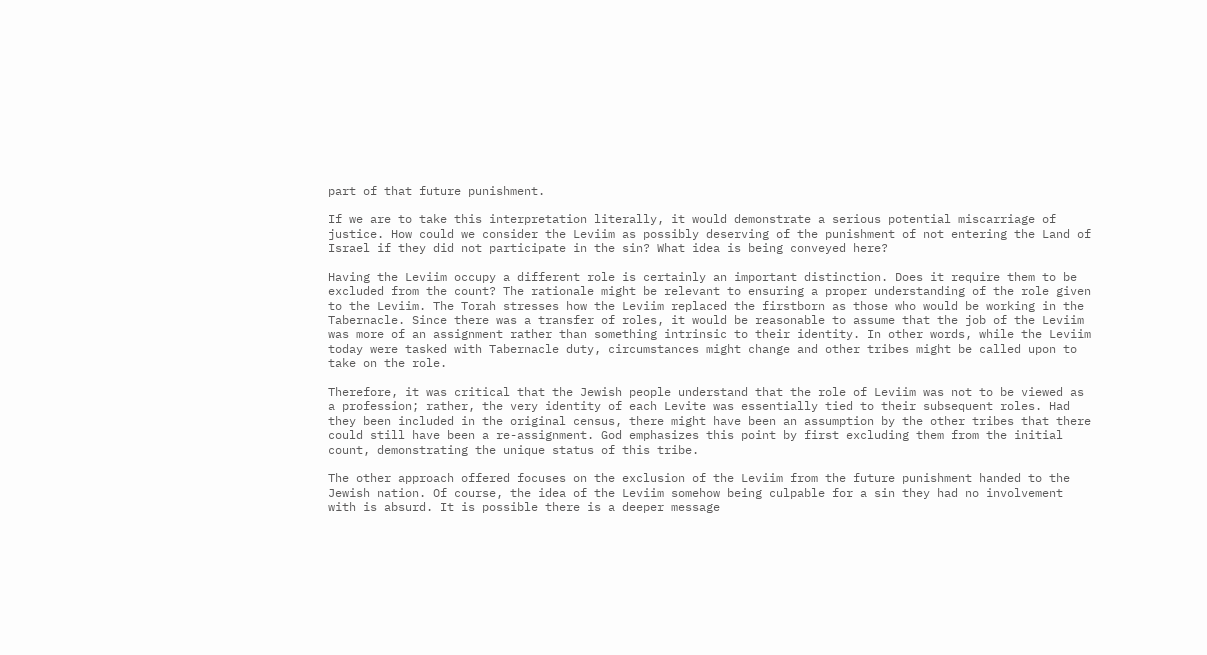part of that future punishment.

If we are to take this interpretation literally, it would demonstrate a serious potential miscarriage of justice. How could we consider the Leviim as possibly deserving of the punishment of not entering the Land of Israel if they did not participate in the sin? What idea is being conveyed here?

Having the Leviim occupy a different role is certainly an important distinction. Does it require them to be excluded from the count? The rationale might be relevant to ensuring a proper understanding of the role given to the Leviim. The Torah stresses how the Leviim replaced the firstborn as those who would be working in the Tabernacle. Since there was a transfer of roles, it would be reasonable to assume that the job of the Leviim was more of an assignment rather than something intrinsic to their identity. In other words, while the Leviim today were tasked with Tabernacle duty, circumstances might change and other tribes might be called upon to take on the role.

Therefore, it was critical that the Jewish people understand that the role of Leviim was not to be viewed as a profession; rather, the very identity of each Levite was essentially tied to their subsequent roles. Had they been included in the original census, there might have been an assumption by the other tribes that there could still have been a re-assignment. God emphasizes this point by first excluding them from the initial count, demonstrating the unique status of this tribe.

The other approach offered focuses on the exclusion of the Leviim from the future punishment handed to the Jewish nation. Of course, the idea of the Leviim somehow being culpable for a sin they had no involvement with is absurd. It is possible there is a deeper message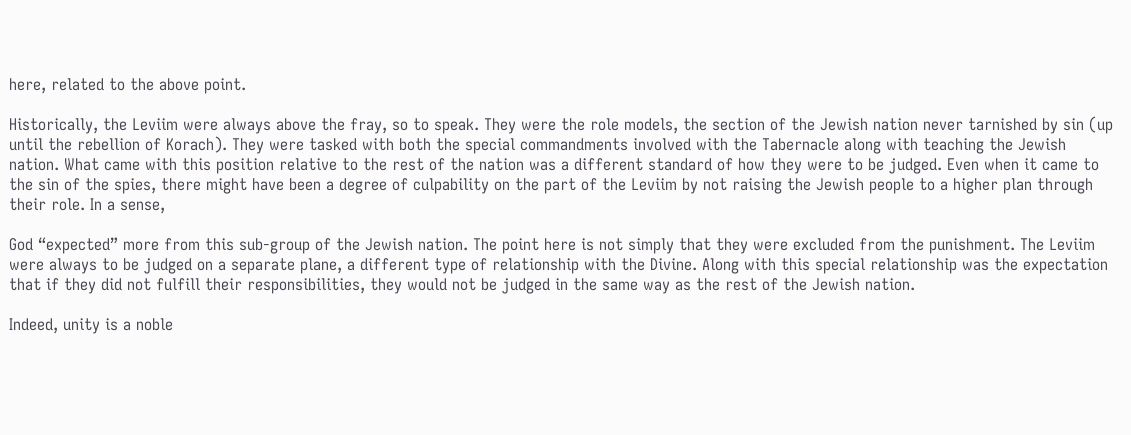here, related to the above point.

Historically, the Leviim were always above the fray, so to speak. They were the role models, the section of the Jewish nation never tarnished by sin (up until the rebellion of Korach). They were tasked with both the special commandments involved with the Tabernacle along with teaching the Jewish nation. What came with this position relative to the rest of the nation was a different standard of how they were to be judged. Even when it came to the sin of the spies, there might have been a degree of culpability on the part of the Leviim by not raising the Jewish people to a higher plan through their role. In a sense,

God “expected” more from this sub-group of the Jewish nation. The point here is not simply that they were excluded from the punishment. The Leviim were always to be judged on a separate plane, a different type of relationship with the Divine. Along with this special relationship was the expectation that if they did not fulfill their responsibilities, they would not be judged in the same way as the rest of the Jewish nation.

Indeed, unity is a noble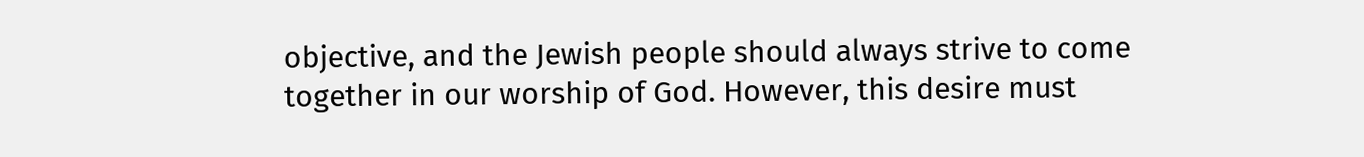objective, and the Jewish people should always strive to come together in our worship of God. However, this desire must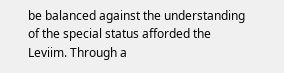be balanced against the understanding of the special status afforded the Leviim. Through a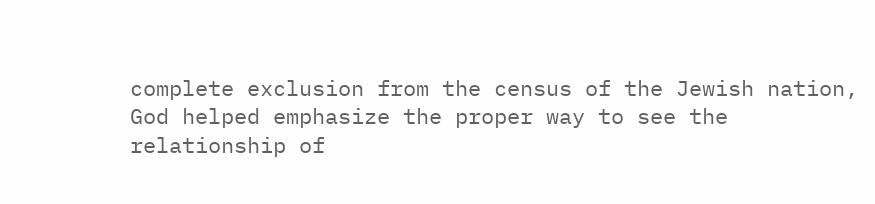complete exclusion from the census of the Jewish nation, God helped emphasize the proper way to see the relationship of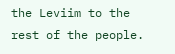the Leviim to the rest of the people.